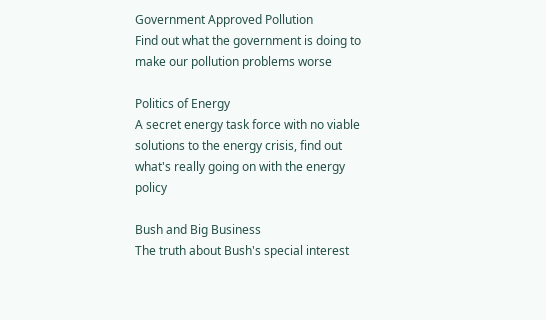Government Approved Pollution
Find out what the government is doing to make our pollution problems worse

Politics of Energy
A secret energy task force with no viable solutions to the energy crisis, find out what's really going on with the energy policy

Bush and Big Business
The truth about Bush's special interest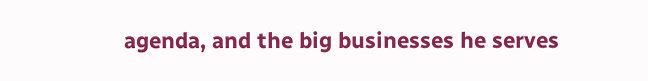agenda, and the big businesses he serves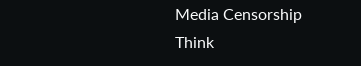Media Censorship
Think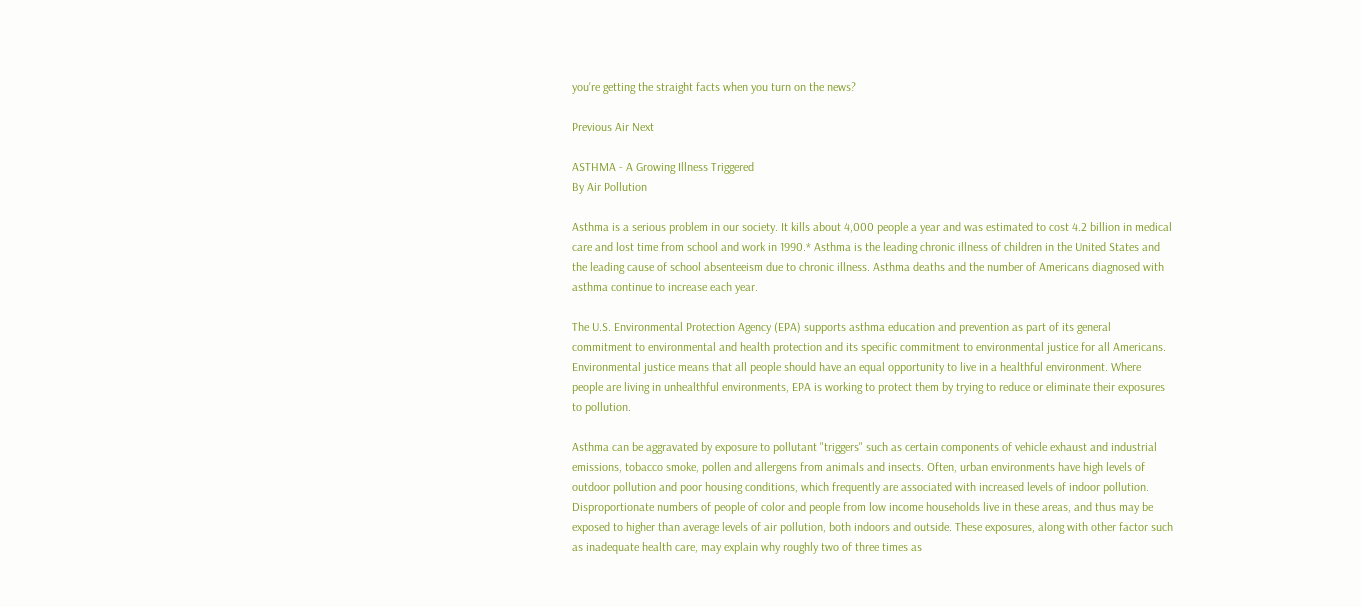you're getting the straight facts when you turn on the news?

Previous Air Next

ASTHMA - A Growing Illness Triggered
By Air Pollution

Asthma is a serious problem in our society. It kills about 4,000 people a year and was estimated to cost 4.2 billion in medical care and lost time from school and work in 1990.* Asthma is the leading chronic illness of children in the United States and the leading cause of school absenteeism due to chronic illness. Asthma deaths and the number of Americans diagnosed with asthma continue to increase each year.

The U.S. Environmental Protection Agency (EPA) supports asthma education and prevention as part of its general commitment to environmental and health protection and its specific commitment to environmental justice for all Americans. Environmental justice means that all people should have an equal opportunity to live in a healthful environment. Where people are living in unhealthful environments, EPA is working to protect them by trying to reduce or eliminate their exposures to pollution.

Asthma can be aggravated by exposure to pollutant "triggers" such as certain components of vehicle exhaust and industrial emissions, tobacco smoke, pollen and allergens from animals and insects. Often, urban environments have high levels of outdoor pollution and poor housing conditions, which frequently are associated with increased levels of indoor pollution. Disproportionate numbers of people of color and people from low income households live in these areas, and thus may be exposed to higher than average levels of air pollution, both indoors and outside. These exposures, along with other factor such as inadequate health care, may explain why roughly two of three times as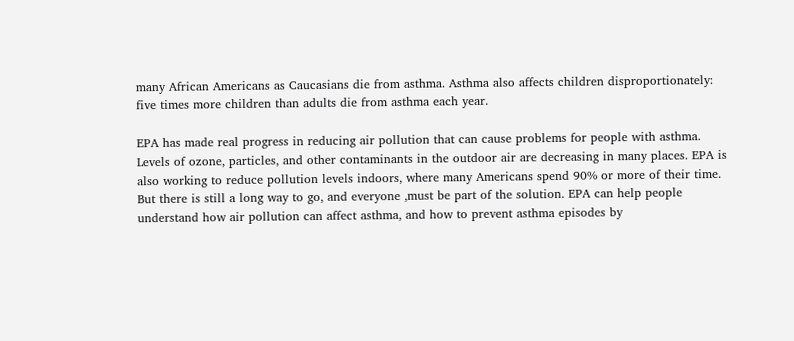many African Americans as Caucasians die from asthma. Asthma also affects children disproportionately: five times more children than adults die from asthma each year.

EPA has made real progress in reducing air pollution that can cause problems for people with asthma. Levels of ozone, particles, and other contaminants in the outdoor air are decreasing in many places. EPA is also working to reduce pollution levels indoors, where many Americans spend 90% or more of their time. But there is still a long way to go, and everyone ,must be part of the solution. EPA can help people understand how air pollution can affect asthma, and how to prevent asthma episodes by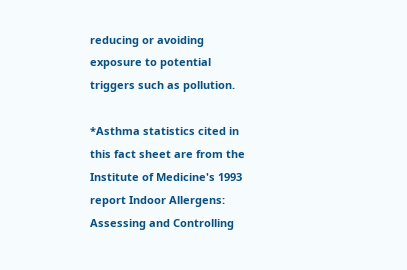reducing or avoiding exposure to potential triggers such as pollution.

*Asthma statistics cited in this fact sheet are from the Institute of Medicine's 1993 report Indoor Allergens: Assessing and Controlling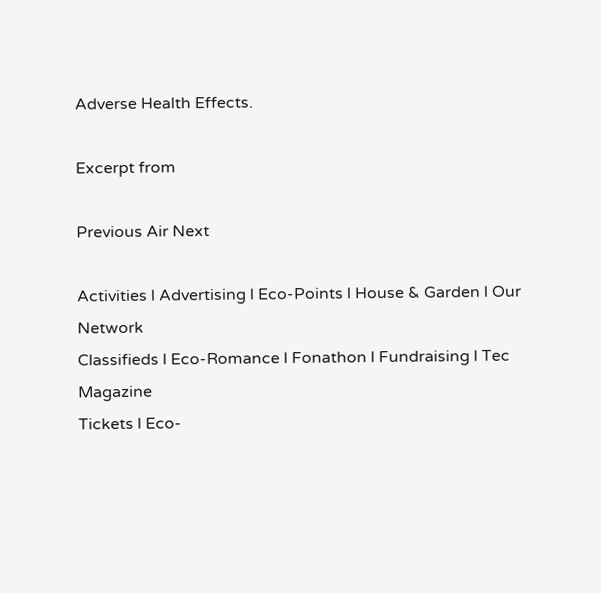Adverse Health Effects.

Excerpt from

Previous Air Next

Activities l Advertising l Eco-Points l House & Garden l Our Network
Classifieds l Eco-Romance l Fonathon l Fundraising l Tec Magazine
Tickets l Eco-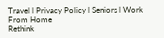Travel l Privacy Policy l Seniors l Work From Home
Rethink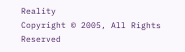Reality
Copyright © 2005, All Rights Reserved